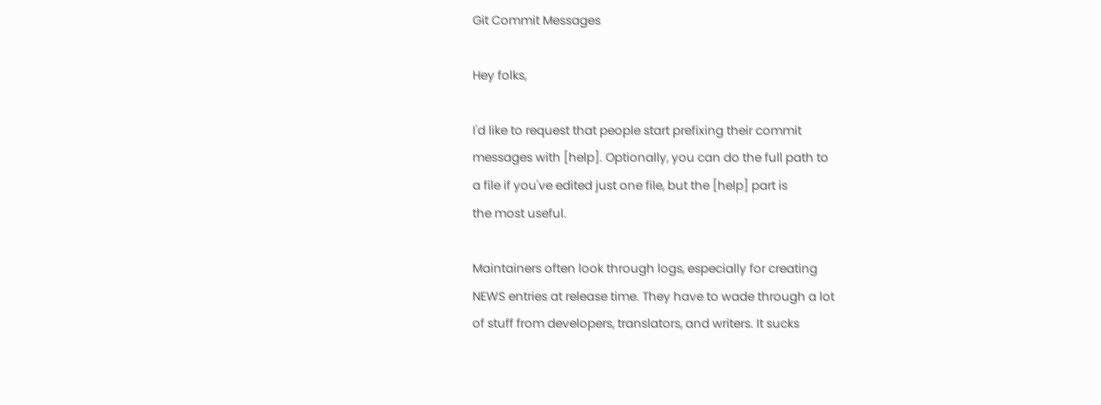Git Commit Messages

Hey folks,

I'd like to request that people start prefixing their commit
messages with [help]. Optionally, you can do the full path to
a file if you've edited just one file, but the [help] part is
the most useful.

Maintainers often look through logs, especially for creating
NEWS entries at release time. They have to wade through a lot
of stuff from developers, translators, and writers. It sucks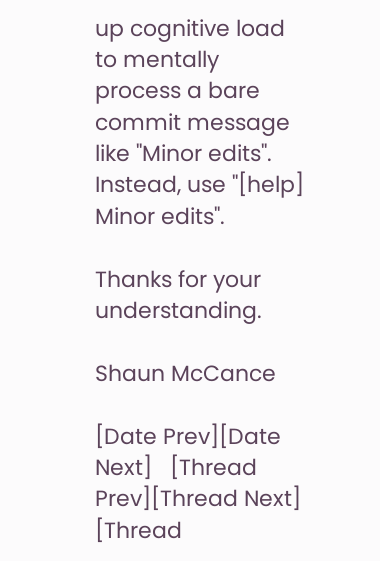up cognitive load to mentally process a bare commit message
like "Minor edits". Instead, use "[help] Minor edits".

Thanks for your understanding.

Shaun McCance

[Date Prev][Date Next]   [Thread Prev][Thread Next]   [Thread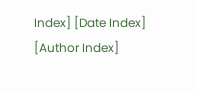Index] [Date Index] [Author Index]